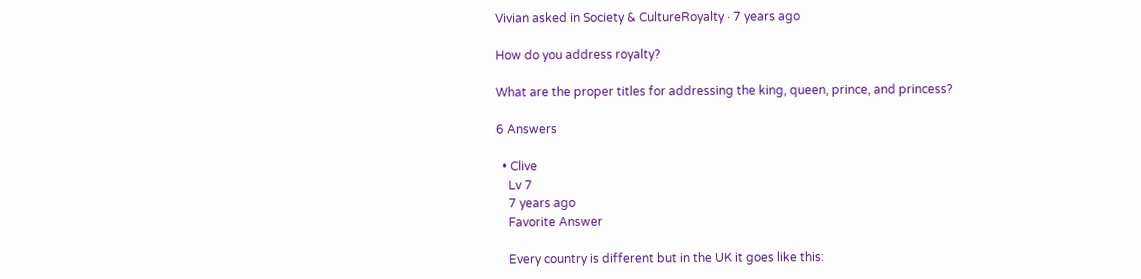Vivian asked in Society & CultureRoyalty · 7 years ago

How do you address royalty?

What are the proper titles for addressing the king, queen, prince, and princess?

6 Answers

  • Clive
    Lv 7
    7 years ago
    Favorite Answer

    Every country is different but in the UK it goes like this: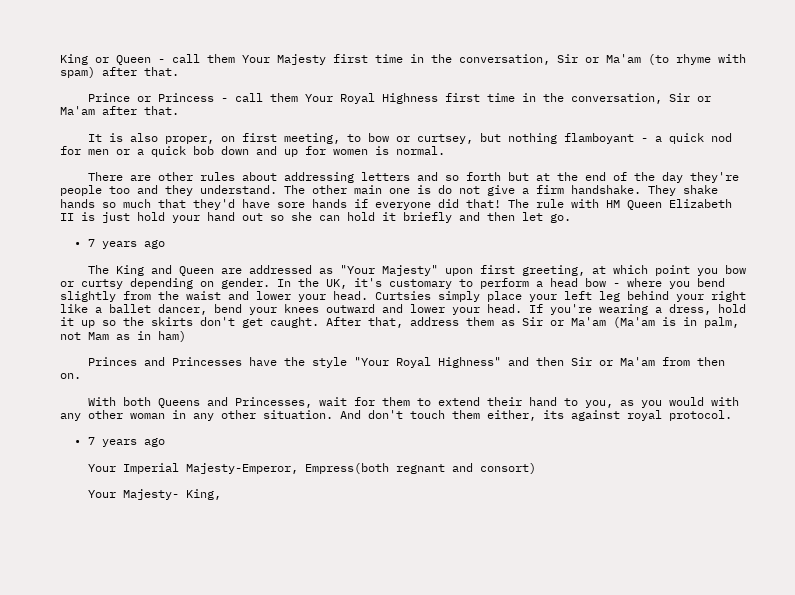King or Queen - call them Your Majesty first time in the conversation, Sir or Ma'am (to rhyme with spam) after that.

    Prince or Princess - call them Your Royal Highness first time in the conversation, Sir or Ma'am after that.

    It is also proper, on first meeting, to bow or curtsey, but nothing flamboyant - a quick nod for men or a quick bob down and up for women is normal.

    There are other rules about addressing letters and so forth but at the end of the day they're people too and they understand. The other main one is do not give a firm handshake. They shake hands so much that they'd have sore hands if everyone did that! The rule with HM Queen Elizabeth II is just hold your hand out so she can hold it briefly and then let go.

  • 7 years ago

    The King and Queen are addressed as "Your Majesty" upon first greeting, at which point you bow or curtsy depending on gender. In the UK, it's customary to perform a head bow - where you bend slightly from the waist and lower your head. Curtsies simply place your left leg behind your right like a ballet dancer, bend your knees outward and lower your head. If you're wearing a dress, hold it up so the skirts don't get caught. After that, address them as Sir or Ma'am (Ma'am is in palm, not Mam as in ham)

    Princes and Princesses have the style "Your Royal Highness" and then Sir or Ma'am from then on.

    With both Queens and Princesses, wait for them to extend their hand to you, as you would with any other woman in any other situation. And don't touch them either, its against royal protocol.

  • 7 years ago

    Your Imperial Majesty-Emperor, Empress(both regnant and consort)

    Your Majesty- King,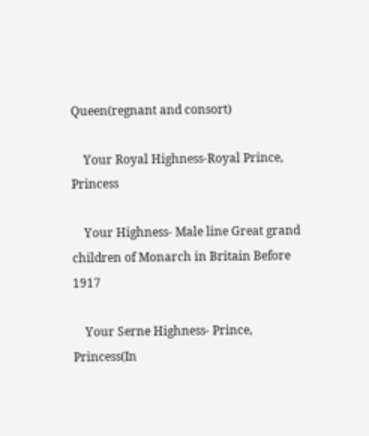Queen(regnant and consort)

    Your Royal Highness-Royal Prince, Princess

    Your Highness- Male line Great grand children of Monarch in Britain Before 1917

    Your Serne Highness- Prince, Princess(In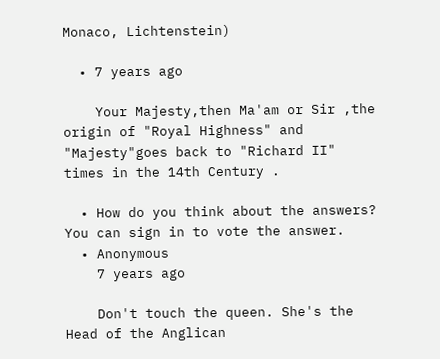Monaco, Lichtenstein)

  • 7 years ago

    Your Majesty,then Ma'am or Sir ,the origin of "Royal Highness" and "Majesty"goes back to "Richard II" times in the 14th Century .

  • How do you think about the answers? You can sign in to vote the answer.
  • Anonymous
    7 years ago

    Don't touch the queen. She's the Head of the Anglican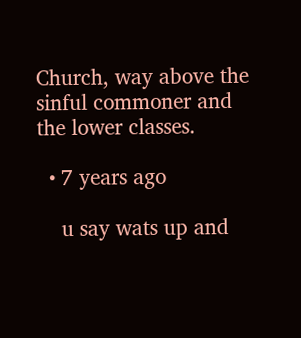Church, way above the sinful commoner and the lower classes.

  • 7 years ago

    u say wats up and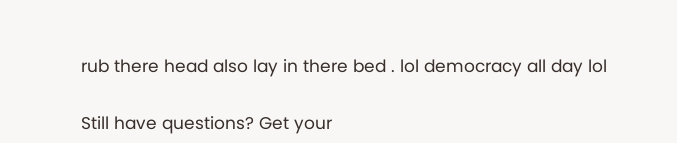rub there head also lay in there bed . lol democracy all day lol

Still have questions? Get your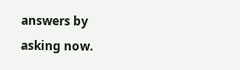answers by asking now.